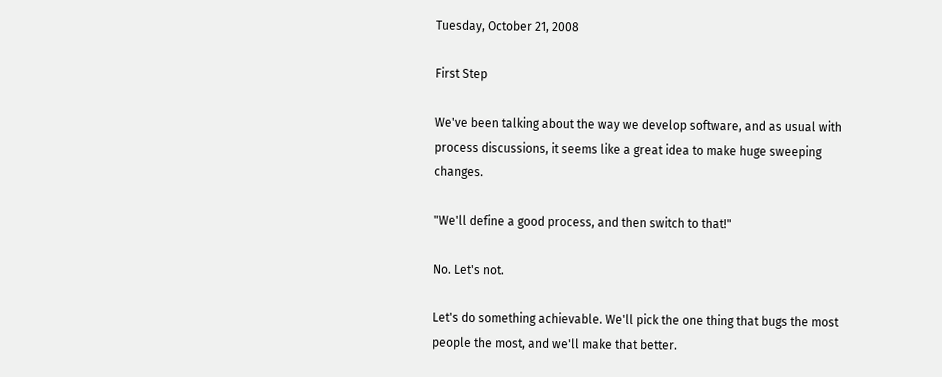Tuesday, October 21, 2008

First Step

We've been talking about the way we develop software, and as usual with process discussions, it seems like a great idea to make huge sweeping changes.

"We'll define a good process, and then switch to that!"

No. Let's not.

Let's do something achievable. We'll pick the one thing that bugs the most people the most, and we'll make that better.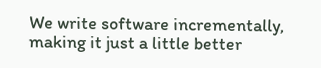We write software incrementally, making it just a little better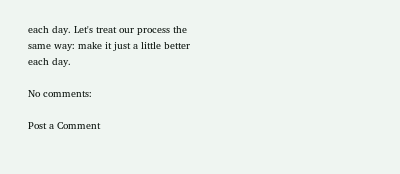each day. Let's treat our process the same way: make it just a little better each day.

No comments:

Post a Comment